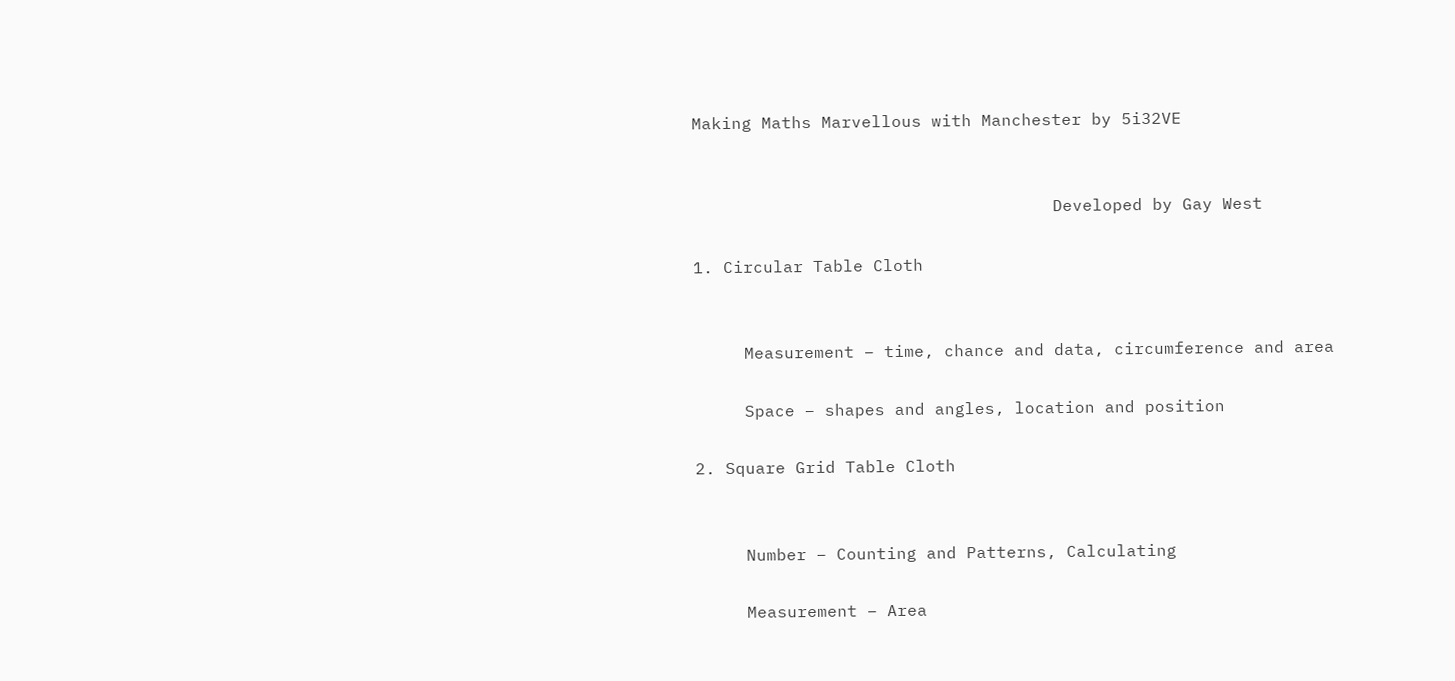Making Maths Marvellous with Manchester by 5i32VE


                                    Developed by Gay West

1. Circular Table Cloth


     Measurement – time, chance and data, circumference and area

     Space – shapes and angles, location and position

2. Square Grid Table Cloth


     Number – Counting and Patterns, Calculating

     Measurement – Area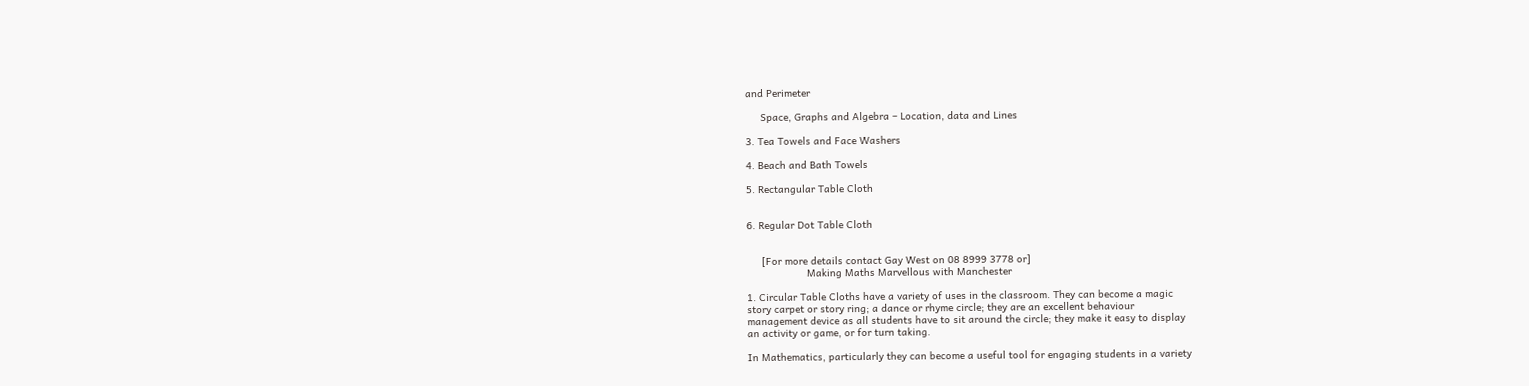and Perimeter

     Space, Graphs and Algebra – Location, data and Lines

3. Tea Towels and Face Washers

4. Beach and Bath Towels

5. Rectangular Table Cloth


6. Regular Dot Table Cloth


     [For more details contact Gay West on 08 8999 3778 or]
                    Making Maths Marvellous with Manchester

1. Circular Table Cloths have a variety of uses in the classroom. They can become a magic
story carpet or story ring; a dance or rhyme circle; they are an excellent behaviour
management device as all students have to sit around the circle; they make it easy to display
an activity or game, or for turn taking.

In Mathematics, particularly they can become a useful tool for engaging students in a variety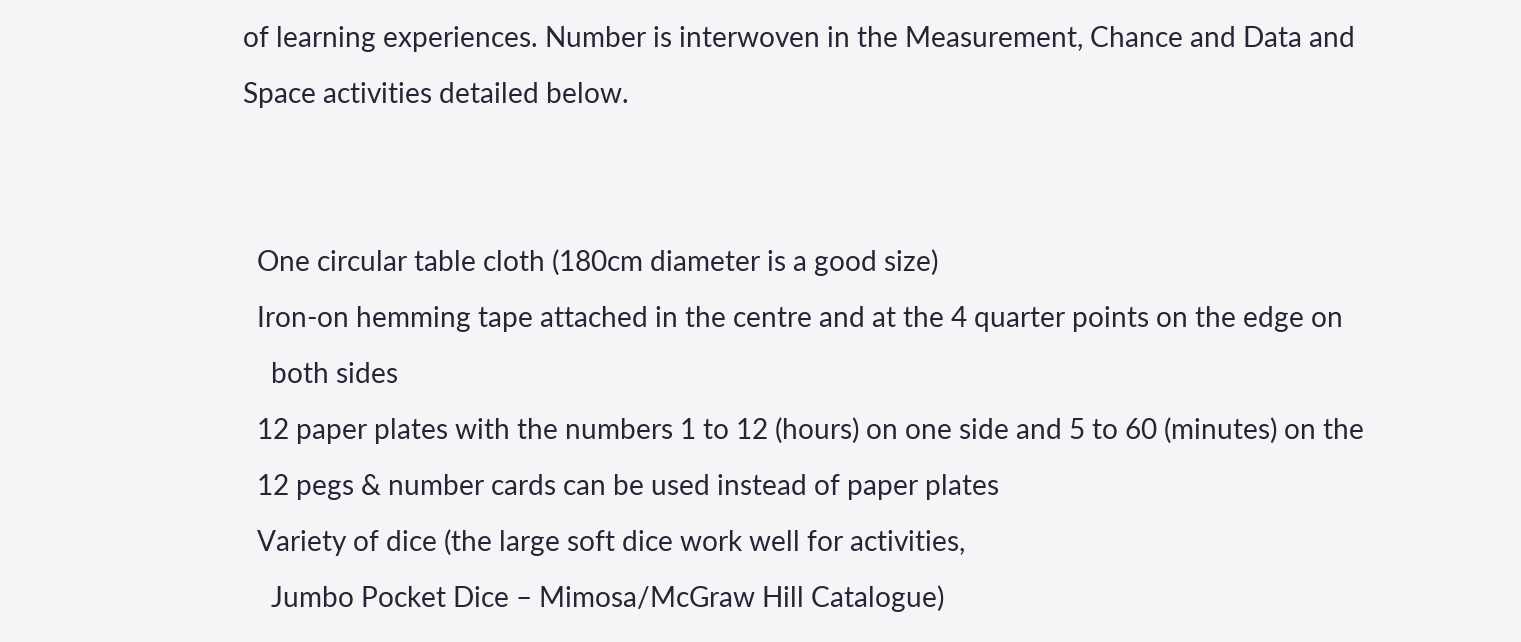of learning experiences. Number is interwoven in the Measurement, Chance and Data and
Space activities detailed below.


  One circular table cloth (180cm diameter is a good size)
  Iron-on hemming tape attached in the centre and at the 4 quarter points on the edge on
    both sides
  12 paper plates with the numbers 1 to 12 (hours) on one side and 5 to 60 (minutes) on the
  12 pegs & number cards can be used instead of paper plates
  Variety of dice (the large soft dice work well for activities,
    Jumbo Pocket Dice – Mimosa/McGraw Hill Catalogue)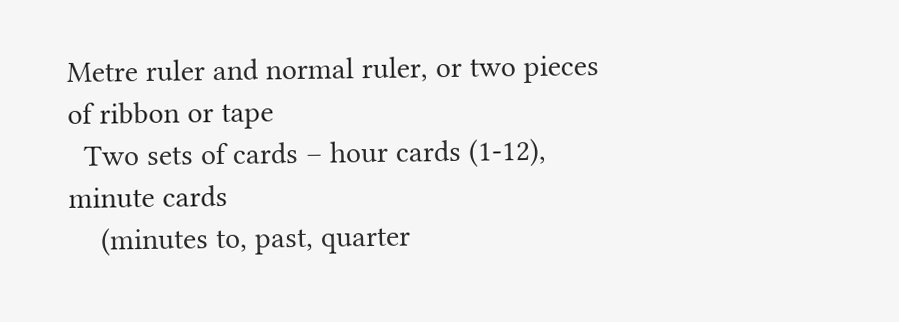Metre ruler and normal ruler, or two pieces of ribbon or tape
  Two sets of cards – hour cards (1-12), minute cards
    (minutes to, past, quarter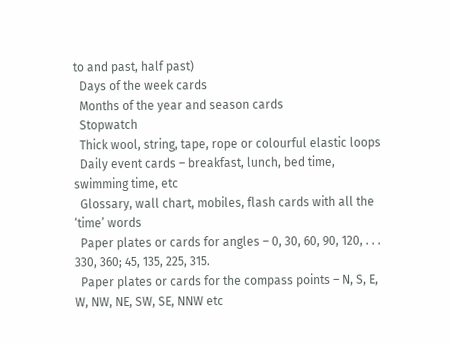to and past, half past)
  Days of the week cards
  Months of the year and season cards
  Stopwatch
  Thick wool, string, tape, rope or colourful elastic loops
  Daily event cards – breakfast, lunch, bed time, swimming time, etc
  Glossary, wall chart, mobiles, flash cards with all the ‘time’ words
  Paper plates or cards for angles – 0, 30, 60, 90, 120, . . . 330, 360; 45, 135, 225, 315.
  Paper plates or cards for the compass points – N, S, E, W, NW, NE, SW, SE, NNW etc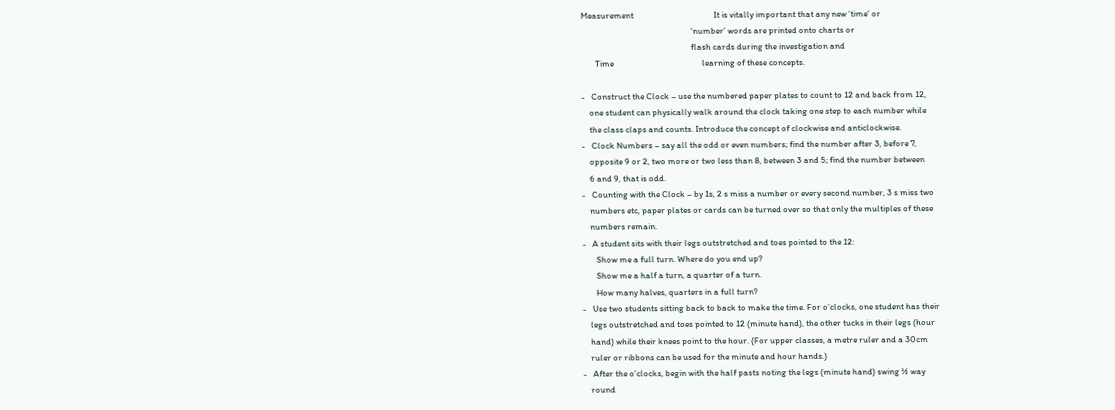Measurement                                        It is vitally important that any new ‘time’ or
                                                       ‘number’ words are printed onto charts or
                                                       flash cards during the investigation and
       Time                                            learning of these concepts.

-   Construct the Clock – use the numbered paper plates to count to 12 and back from 12,
    one student can physically walk around the clock taking one step to each number while
    the class claps and counts. Introduce the concept of clockwise and anticlockwise.
-   Clock Numbers – say all the odd or even numbers; find the number after 3, before 7,
    opposite 9 or 2, two more or two less than 8, between 3 and 5; find the number between
    6 and 9, that is odd.
-   Counting with the Clock – by 1s, 2 s miss a number or every second number, 3 s miss two
    numbers etc, paper plates or cards can be turned over so that only the multiples of these
    numbers remain.
-   A student sits with their legs outstretched and toes pointed to the 12:
       Show me a full turn. Where do you end up?
       Show me a half a turn, a quarter of a turn.
       How many halves, quarters in a full turn?
-   Use two students sitting back to back to make the time. For o’clocks, one student has their
    legs outstretched and toes pointed to 12 (minute hand), the other tucks in their legs (hour
    hand) while their knees point to the hour. (For upper classes, a metre ruler and a 30cm
    ruler or ribbons can be used for the minute and hour hands.)
-   After the o’clocks, begin with the half pasts noting the legs (minute hand) swing ½ way
    round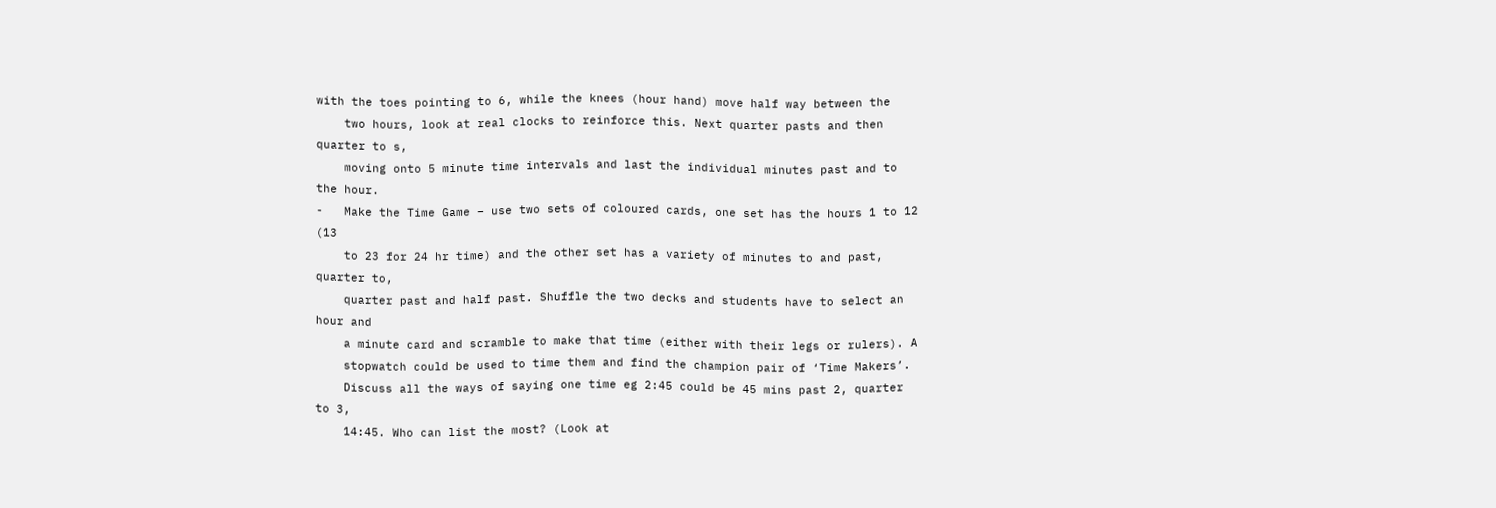with the toes pointing to 6, while the knees (hour hand) move half way between the
    two hours, look at real clocks to reinforce this. Next quarter pasts and then quarter to s,
    moving onto 5 minute time intervals and last the individual minutes past and to the hour.
-   Make the Time Game – use two sets of coloured cards, one set has the hours 1 to 12 (13
    to 23 for 24 hr time) and the other set has a variety of minutes to and past, quarter to,
    quarter past and half past. Shuffle the two decks and students have to select an hour and
    a minute card and scramble to make that time (either with their legs or rulers). A
    stopwatch could be used to time them and find the champion pair of ‘Time Makers’.
    Discuss all the ways of saying one time eg 2:45 could be 45 mins past 2, quarter to 3,
    14:45. Who can list the most? (Look at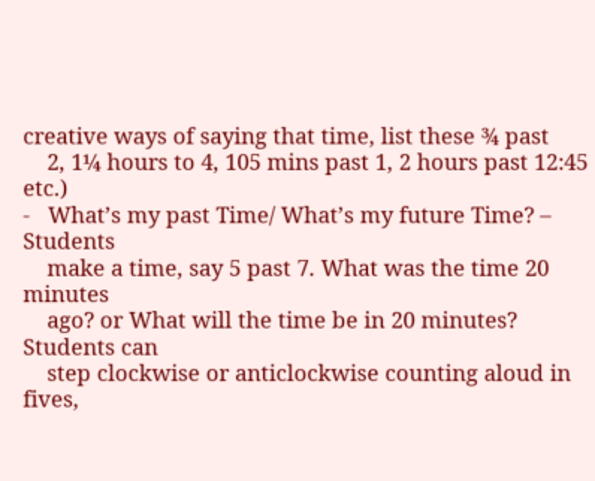creative ways of saying that time, list these ¾ past
    2, 1¼ hours to 4, 105 mins past 1, 2 hours past 12:45 etc.)
-   What’s my past Time/ What’s my future Time? – Students
    make a time, say 5 past 7. What was the time 20 minutes
    ago? or What will the time be in 20 minutes? Students can
    step clockwise or anticlockwise counting aloud in fives,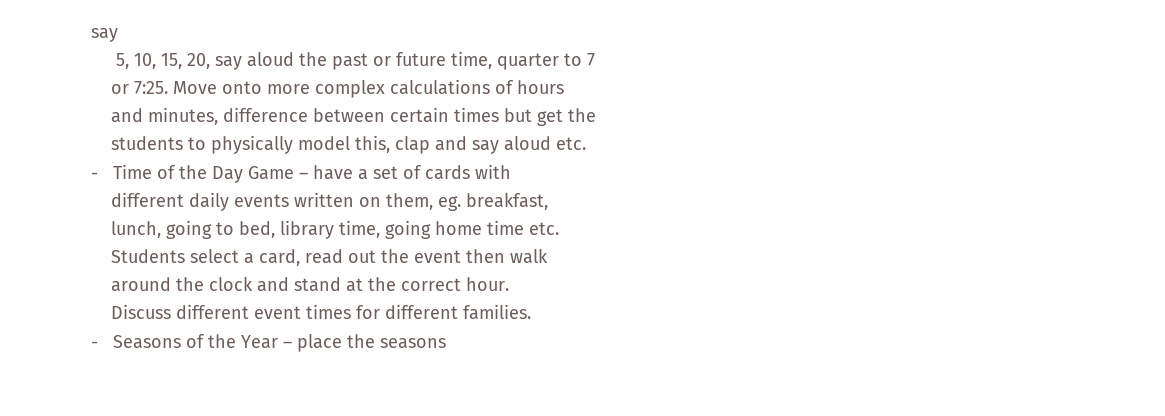say
     5, 10, 15, 20, say aloud the past or future time, quarter to 7
    or 7:25. Move onto more complex calculations of hours
    and minutes, difference between certain times but get the
    students to physically model this, clap and say aloud etc.
-   Time of the Day Game – have a set of cards with
    different daily events written on them, eg. breakfast,
    lunch, going to bed, library time, going home time etc.
    Students select a card, read out the event then walk
    around the clock and stand at the correct hour.
    Discuss different event times for different families.
-   Seasons of the Year – place the seasons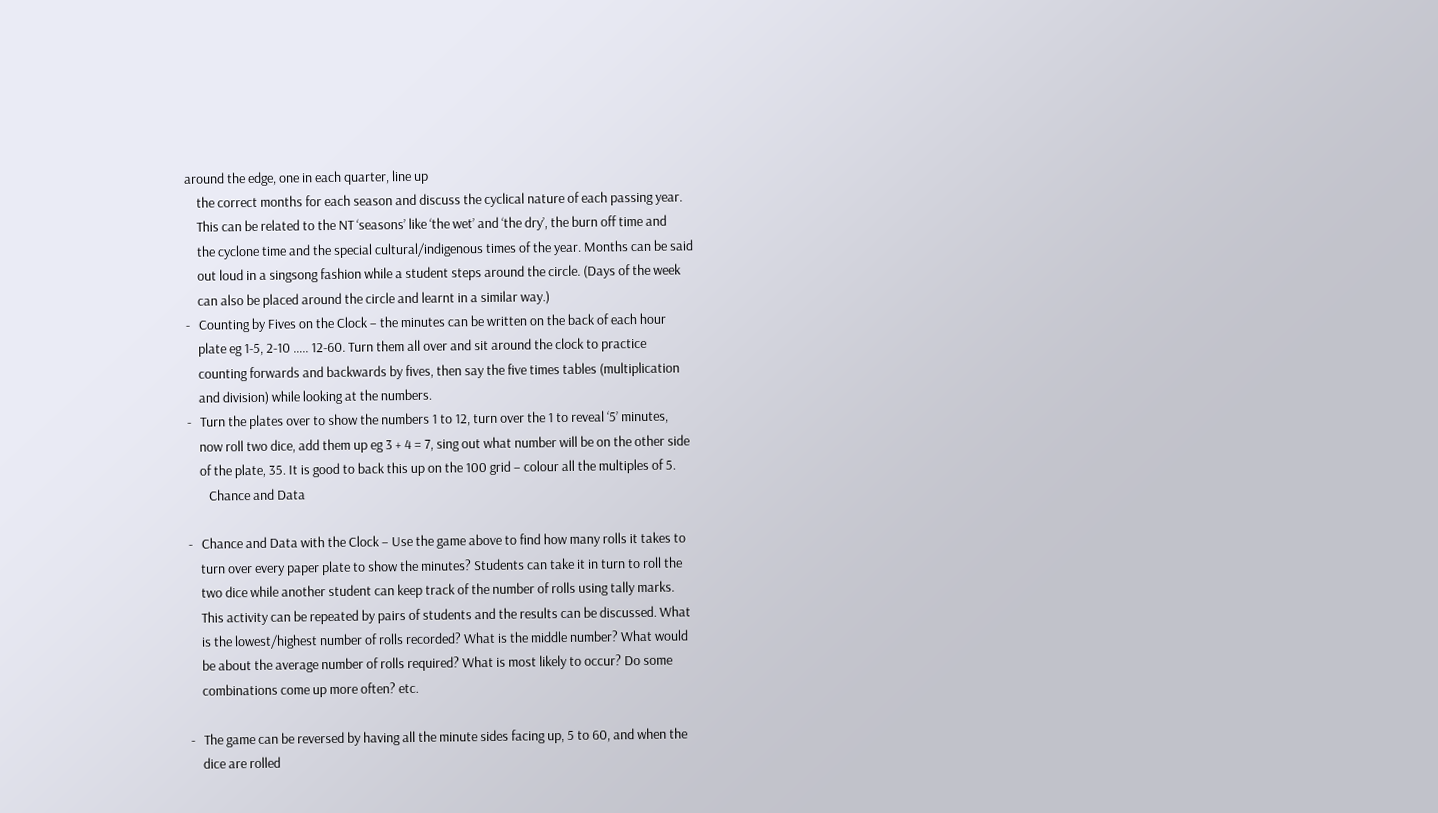around the edge, one in each quarter, line up
    the correct months for each season and discuss the cyclical nature of each passing year.
    This can be related to the NT ‘seasons’ like ‘the wet’ and ‘the dry’, the burn off time and
    the cyclone time and the special cultural/indigenous times of the year. Months can be said
    out loud in a singsong fashion while a student steps around the circle. (Days of the week
    can also be placed around the circle and learnt in a similar way.)
-   Counting by Fives on the Clock – the minutes can be written on the back of each hour
    plate eg 1-5, 2-10 ….. 12-60. Turn them all over and sit around the clock to practice
    counting forwards and backwards by fives, then say the five times tables (multiplication
    and division) while looking at the numbers.
-   Turn the plates over to show the numbers 1 to 12, turn over the 1 to reveal ‘5’ minutes,
    now roll two dice, add them up eg 3 + 4 = 7, sing out what number will be on the other side
    of the plate, 35. It is good to back this up on the 100 grid – colour all the multiples of 5.
       Chance and Data

-   Chance and Data with the Clock – Use the game above to find how many rolls it takes to
    turn over every paper plate to show the minutes? Students can take it in turn to roll the
    two dice while another student can keep track of the number of rolls using tally marks.
    This activity can be repeated by pairs of students and the results can be discussed. What
    is the lowest/highest number of rolls recorded? What is the middle number? What would
    be about the average number of rolls required? What is most likely to occur? Do some
    combinations come up more often? etc.

-   The game can be reversed by having all the minute sides facing up, 5 to 60, and when the
    dice are rolled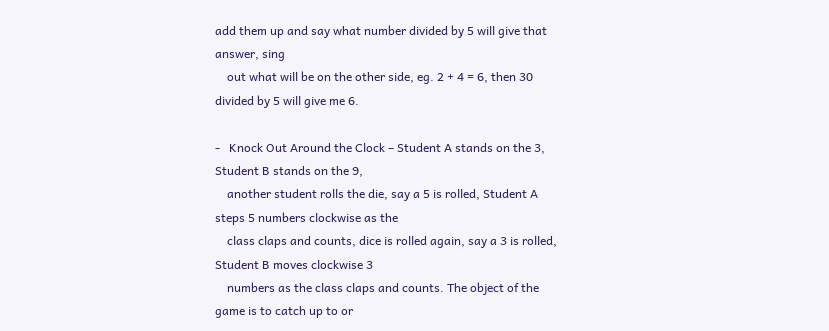add them up and say what number divided by 5 will give that answer, sing
    out what will be on the other side, eg. 2 + 4 = 6, then 30 divided by 5 will give me 6.

-   Knock Out Around the Clock – Student A stands on the 3, Student B stands on the 9,
    another student rolls the die, say a 5 is rolled, Student A steps 5 numbers clockwise as the
    class claps and counts, dice is rolled again, say a 3 is rolled, Student B moves clockwise 3
    numbers as the class claps and counts. The object of the game is to catch up to or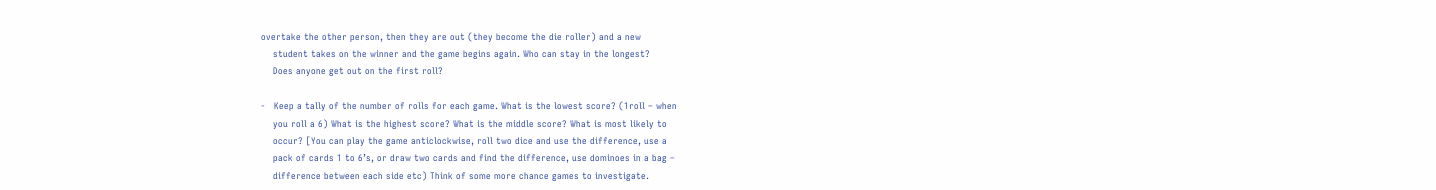overtake the other person, then they are out (they become the die roller) and a new
    student takes on the winner and the game begins again. Who can stay in the longest?
    Does anyone get out on the first roll?

-   Keep a tally of the number of rolls for each game. What is the lowest score? (1roll – when
    you roll a 6) What is the highest score? What is the middle score? What is most likely to
    occur? [You can play the game anticlockwise, roll two dice and use the difference, use a
    pack of cards 1 to 6’s, or draw two cards and find the difference, use dominoes in a bag –
    difference between each side etc) Think of some more chance games to investigate.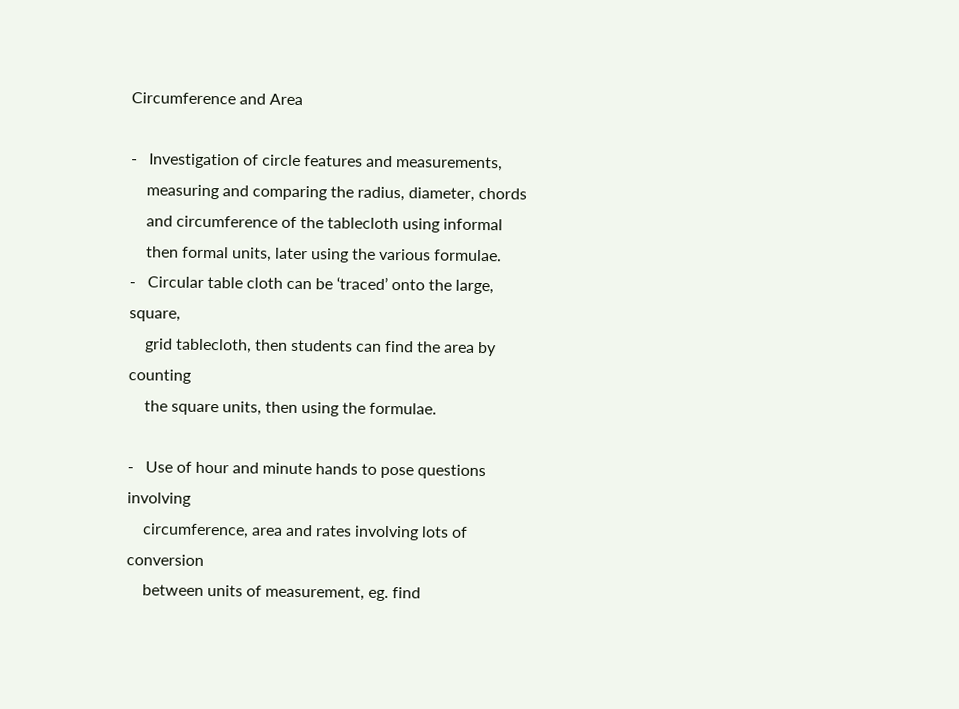Circumference and Area

-   Investigation of circle features and measurements,
    measuring and comparing the radius, diameter, chords
    and circumference of the tablecloth using informal
    then formal units, later using the various formulae.
-   Circular table cloth can be ‘traced’ onto the large, square,
    grid tablecloth, then students can find the area by counting
    the square units, then using the formulae.

-   Use of hour and minute hands to pose questions involving
    circumference, area and rates involving lots of conversion
    between units of measurement, eg. find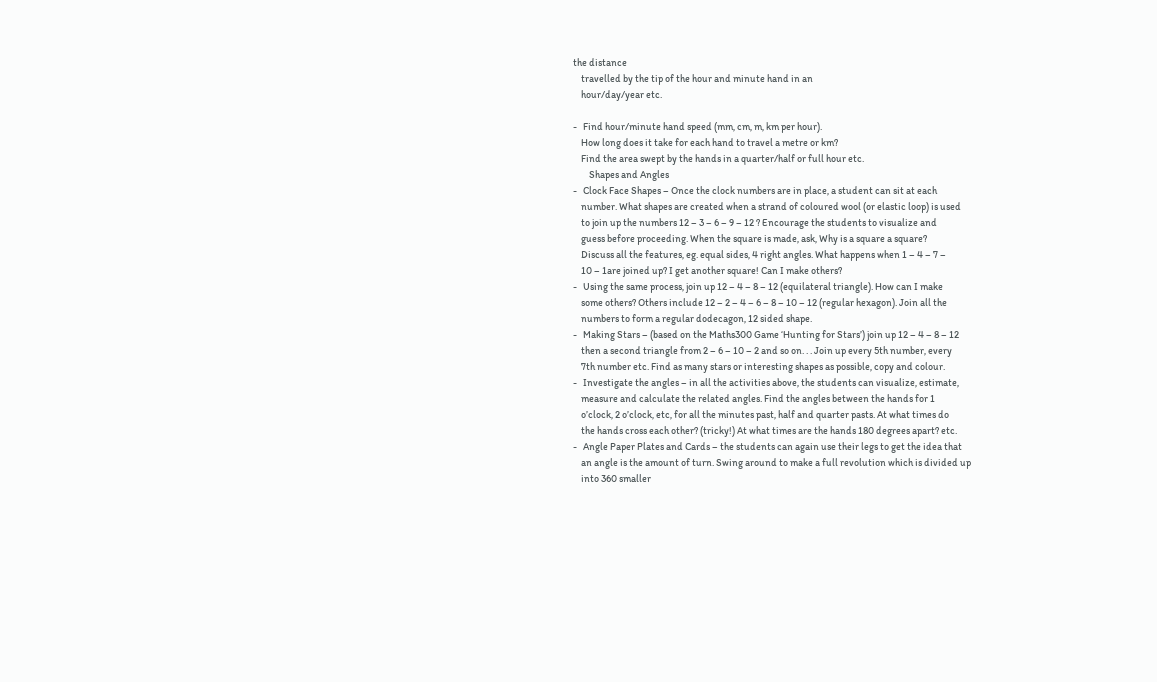the distance
    travelled by the tip of the hour and minute hand in an
    hour/day/year etc.

-   Find hour/minute hand speed (mm, cm, m, km per hour).
    How long does it take for each hand to travel a metre or km?
    Find the area swept by the hands in a quarter/half or full hour etc.
        Shapes and Angles
-   Clock Face Shapes – Once the clock numbers are in place, a student can sit at each
    number. What shapes are created when a strand of coloured wool (or elastic loop) is used
    to join up the numbers 12 – 3 – 6 – 9 – 12 ? Encourage the students to visualize and
    guess before proceeding. When the square is made, ask, Why is a square a square?
    Discuss all the features, eg. equal sides, 4 right angles. What happens when 1 – 4 – 7 –
    10 – 1are joined up? I get another square! Can I make others?
-   Using the same process, join up 12 – 4 – 8 – 12 (equilateral triangle). How can I make
    some others? Others include 12 – 2 – 4 – 6 – 8 – 10 – 12 (regular hexagon). Join all the
    numbers to form a regular dodecagon, 12 sided shape.
-   Making Stars – (based on the Maths300 Game ‘Hunting for Stars’) join up 12 – 4 – 8 – 12
    then a second triangle from 2 – 6 – 10 – 2 and so on. . . Join up every 5th number, every
    7th number etc. Find as many stars or interesting shapes as possible, copy and colour.
-   Investigate the angles – in all the activities above, the students can visualize, estimate,
    measure and calculate the related angles. Find the angles between the hands for 1
    o’clock, 2 o’clock, etc, for all the minutes past, half and quarter pasts. At what times do
    the hands cross each other? (tricky!) At what times are the hands 180 degrees apart? etc.
-   Angle Paper Plates and Cards – the students can again use their legs to get the idea that
    an angle is the amount of turn. Swing around to make a full revolution which is divided up
    into 360 smaller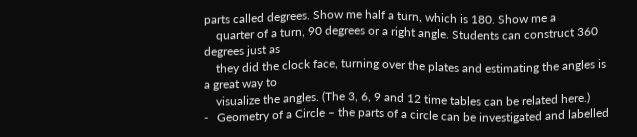parts called degrees. Show me half a turn, which is 180. Show me a
    quarter of a turn, 90 degrees or a right angle. Students can construct 360 degrees just as
    they did the clock face, turning over the plates and estimating the angles is a great way to
    visualize the angles. (The 3, 6, 9 and 12 time tables can be related here.)
-   Geometry of a Circle – the parts of a circle can be investigated and labelled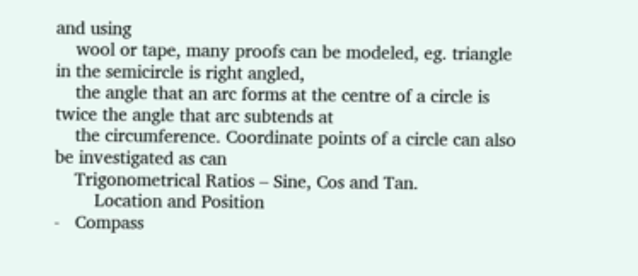and using
    wool or tape, many proofs can be modeled, eg. triangle in the semicircle is right angled,
    the angle that an arc forms at the centre of a circle is twice the angle that arc subtends at
    the circumference. Coordinate points of a circle can also be investigated as can
    Trigonometrical Ratios – Sine, Cos and Tan.
        Location and Position
-   Compass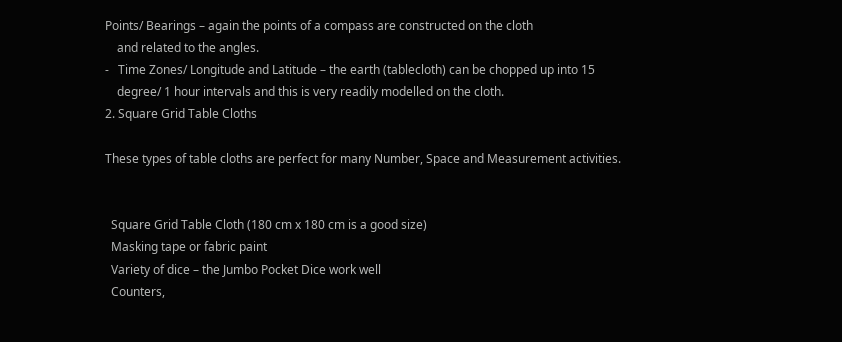Points/ Bearings – again the points of a compass are constructed on the cloth
    and related to the angles.
-   Time Zones/ Longitude and Latitude – the earth (tablecloth) can be chopped up into 15
    degree/ 1 hour intervals and this is very readily modelled on the cloth.
2. Square Grid Table Cloths

These types of table cloths are perfect for many Number, Space and Measurement activities.


  Square Grid Table Cloth (180 cm x 180 cm is a good size)
  Masking tape or fabric paint
  Variety of dice – the Jumbo Pocket Dice work well
  Counters,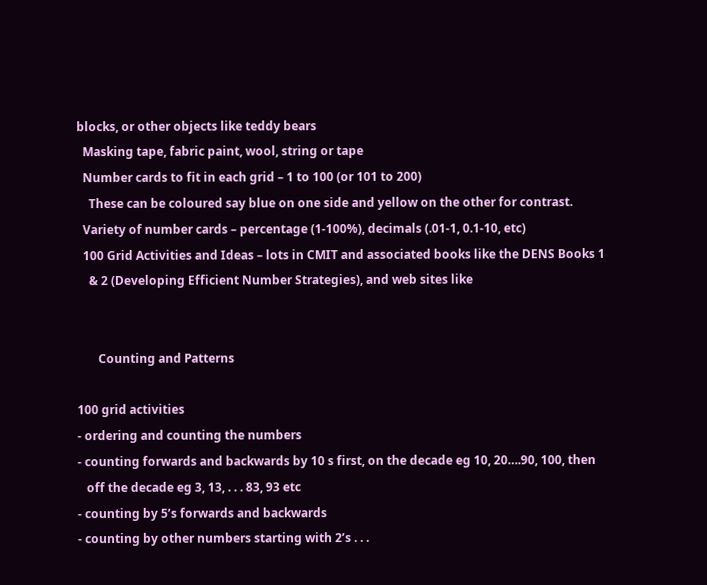blocks, or other objects like teddy bears
  Masking tape, fabric paint, wool, string or tape
  Number cards to fit in each grid – 1 to 100 (or 101 to 200)
    These can be coloured say blue on one side and yellow on the other for contrast.
  Variety of number cards – percentage (1-100%), decimals (.01-1, 0.1-10, etc)
  100 Grid Activities and Ideas – lots in CMIT and associated books like the DENS Books 1
    & 2 (Developing Efficient Number Strategies), and web sites like


       Counting and Patterns

100 grid activities
- ordering and counting the numbers
- counting forwards and backwards by 10 s first, on the decade eg 10, 20….90, 100, then
   off the decade eg 3, 13, . . . 83, 93 etc
- counting by 5’s forwards and backwards
- counting by other numbers starting with 2’s . . .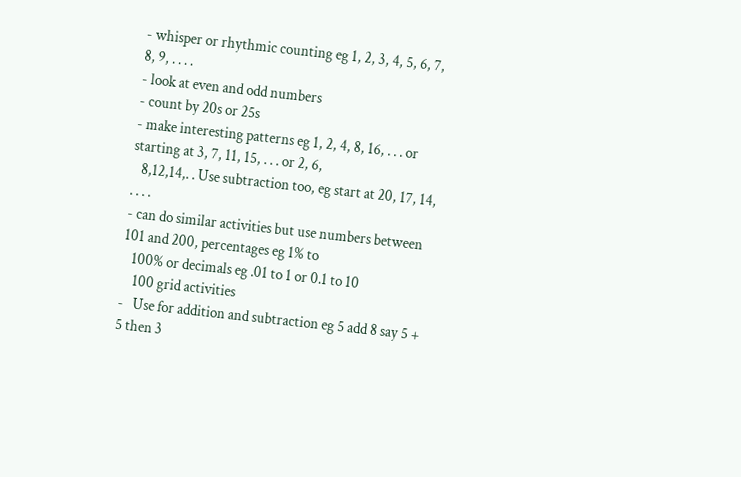- whisper or rhythmic counting eg 1, 2, 3, 4, 5, 6, 7, 8, 9, . . . .
- look at even and odd numbers
- count by 20s or 25s
- make interesting patterns eg 1, 2, 4, 8, 16, . . . or starting at 3, 7, 11, 15, . . . or 2, 6,
   8,12,14,. . Use subtraction too, eg start at 20, 17, 14, . . . .
- can do similar activities but use numbers between 101 and 200, percentages eg 1% to
   100% or decimals eg .01 to 1 or 0.1 to 10
    100 grid activities
-   Use for addition and subtraction eg 5 add 8 say 5 + 5 then 3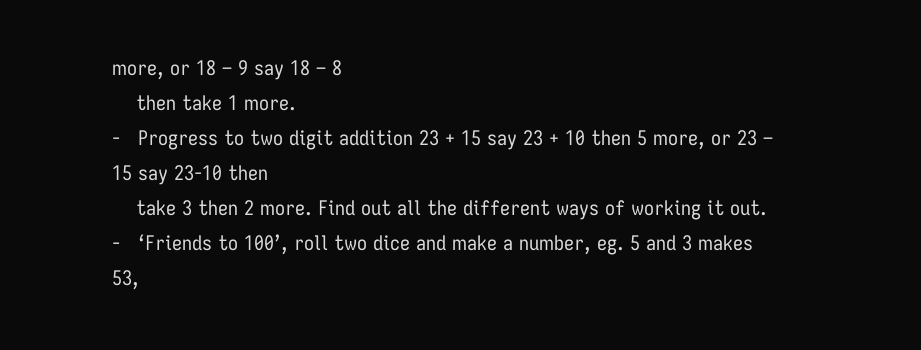more, or 18 – 9 say 18 – 8
    then take 1 more.
-   Progress to two digit addition 23 + 15 say 23 + 10 then 5 more, or 23 – 15 say 23-10 then
    take 3 then 2 more. Find out all the different ways of working it out.
-   ‘Friends to 100’, roll two dice and make a number, eg. 5 and 3 makes 53,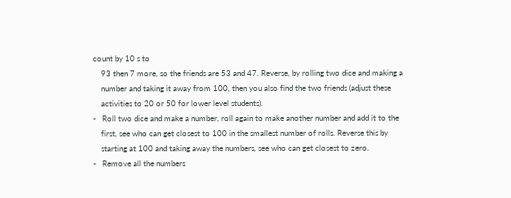count by 10 s to
    93 then 7 more, so the friends are 53 and 47. Reverse, by rolling two dice and making a
    number and taking it away from 100, then you also find the two friends (adjust these
    activities to 20 or 50 for lower level students).
-   Roll two dice and make a number, roll again to make another number and add it to the
    first, see who can get closest to 100 in the smallest number of rolls. Reverse this by
    starting at 100 and taking away the numbers, see who can get closest to zero.
-   Remove all the numbers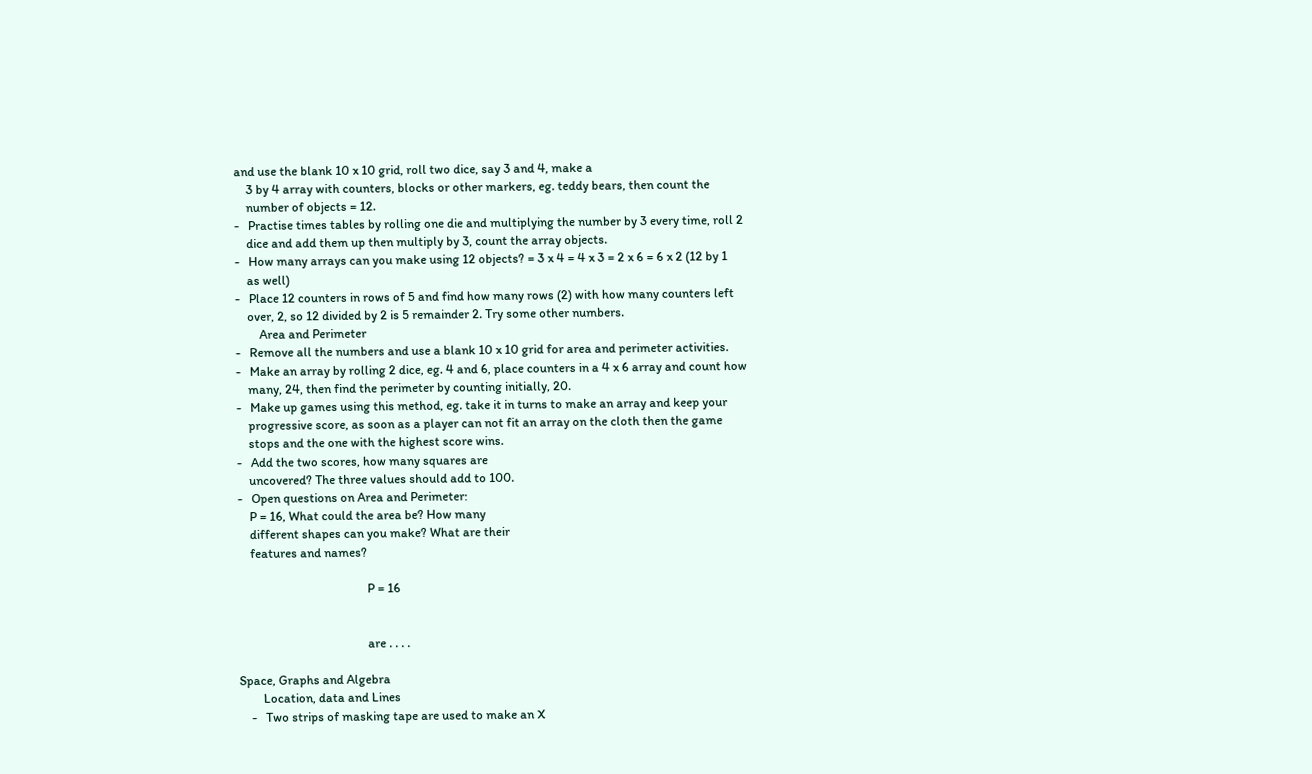and use the blank 10 x 10 grid, roll two dice, say 3 and 4, make a
    3 by 4 array with counters, blocks or other markers, eg. teddy bears, then count the
    number of objects = 12.
-   Practise times tables by rolling one die and multiplying the number by 3 every time, roll 2
    dice and add them up then multiply by 3, count the array objects.
-   How many arrays can you make using 12 objects? = 3 x 4 = 4 x 3 = 2 x 6 = 6 x 2 (12 by 1
    as well)
-   Place 12 counters in rows of 5 and find how many rows (2) with how many counters left
    over, 2, so 12 divided by 2 is 5 remainder 2. Try some other numbers.
        Area and Perimeter
-   Remove all the numbers and use a blank 10 x 10 grid for area and perimeter activities.
-   Make an array by rolling 2 dice, eg. 4 and 6, place counters in a 4 x 6 array and count how
    many, 24, then find the perimeter by counting initially, 20.
-   Make up games using this method, eg. take it in turns to make an array and keep your
    progressive score, as soon as a player can not fit an array on the cloth then the game
    stops and the one with the highest score wins.
-   Add the two scores, how many squares are
    uncovered? The three values should add to 100.
-   Open questions on Area and Perimeter:
    P = 16, What could the area be? How many
    different shapes can you make? What are their
    features and names?

                                           P = 16


                                           are . . . .

Space, Graphs and Algebra
        Location, data and Lines
    -   Two strips of masking tape are used to make an X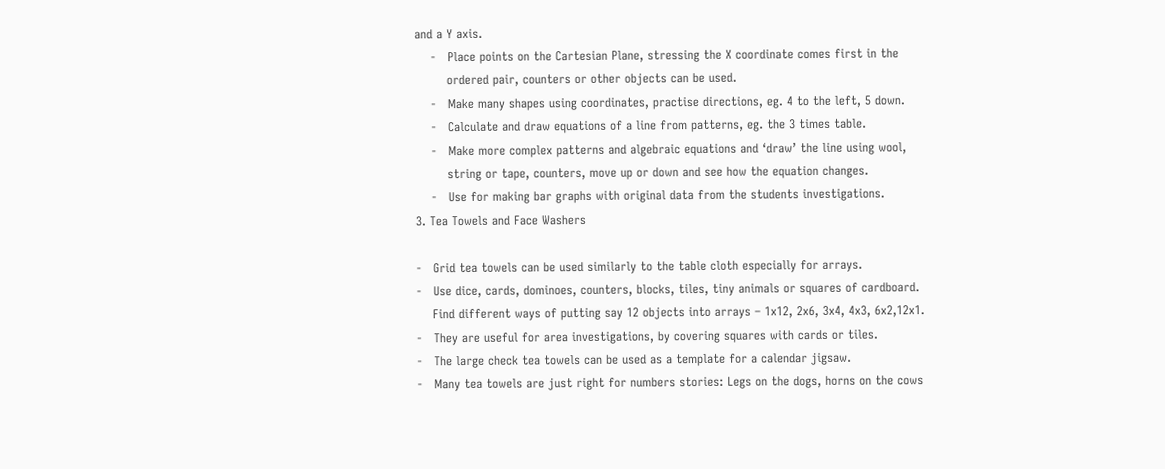and a Y axis.
    -   Place points on the Cartesian Plane, stressing the X coordinate comes first in the
        ordered pair, counters or other objects can be used.
    -   Make many shapes using coordinates, practise directions, eg. 4 to the left, 5 down.
    -   Calculate and draw equations of a line from patterns, eg. the 3 times table.
    -   Make more complex patterns and algebraic equations and ‘draw’ the line using wool,
        string or tape, counters, move up or down and see how the equation changes.
    -   Use for making bar graphs with original data from the students investigations.
3. Tea Towels and Face Washers

-   Grid tea towels can be used similarly to the table cloth especially for arrays.
-   Use dice, cards, dominoes, counters, blocks, tiles, tiny animals or squares of cardboard.
    Find different ways of putting say 12 objects into arrays – 1x12, 2x6, 3x4, 4x3, 6x2,12x1.
-   They are useful for area investigations, by covering squares with cards or tiles.
-   The large check tea towels can be used as a template for a calendar jigsaw.
-   Many tea towels are just right for numbers stories: Legs on the dogs, horns on the cows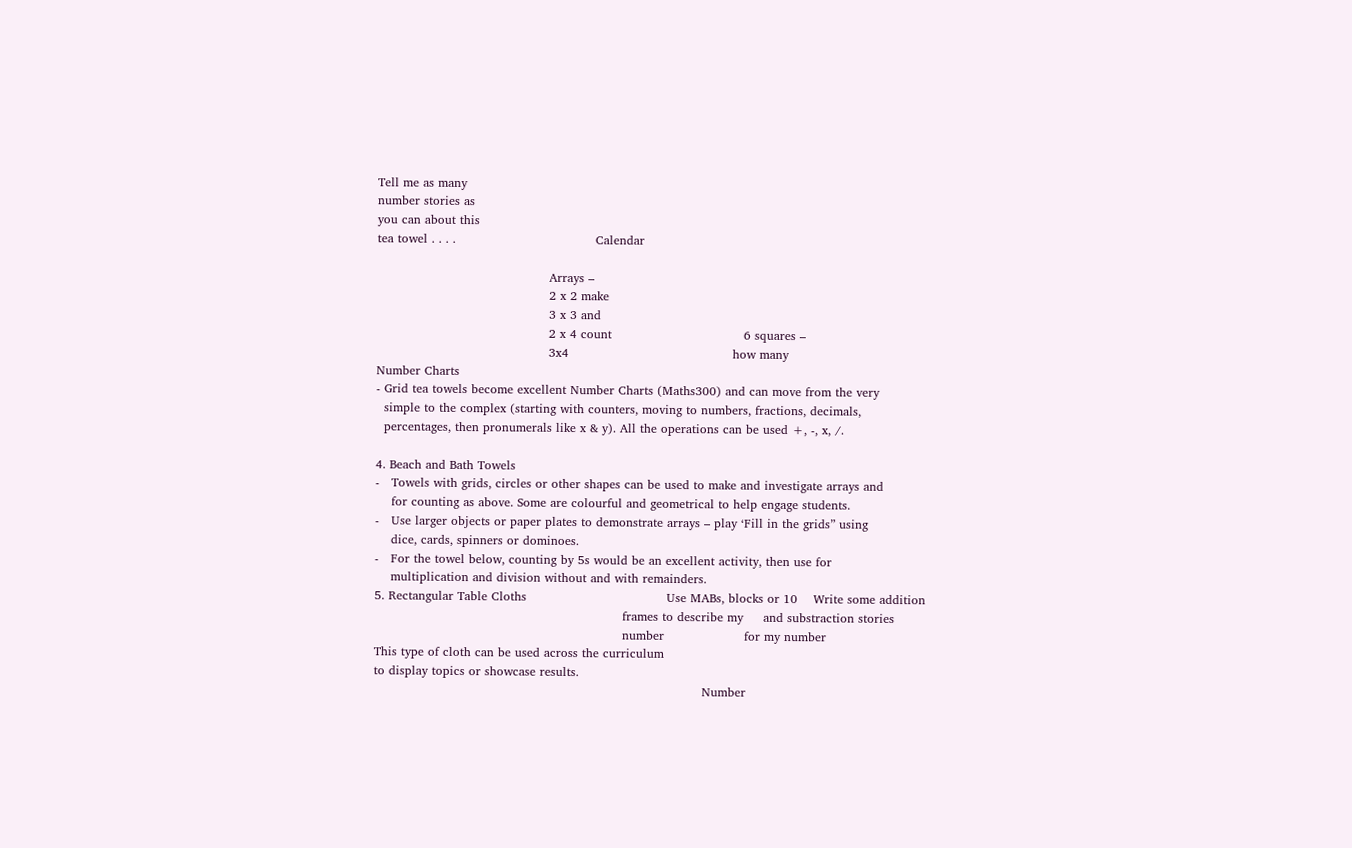Tell me as many
number stories as
you can about this
tea towel . . . .                                   Calendar

                                           Arrays –
                                           2 x 2 make
                                           3 x 3 and
                                           2 x 4 count                                 6 squares –
                                           3x4                                         how many
Number Charts
- Grid tea towels become excellent Number Charts (Maths300) and can move from the very
  simple to the complex (starting with counters, moving to numbers, fractions, decimals,
  percentages, then pronumerals like x & y). All the operations can be used +, -, x, /.

4. Beach and Bath Towels
-   Towels with grids, circles or other shapes can be used to make and investigate arrays and
    for counting as above. Some are colourful and geometrical to help engage students.
-   Use larger objects or paper plates to demonstrate arrays – play ‘Fill in the grids” using
    dice, cards, spinners or dominoes.
-   For the towel below, counting by 5s would be an excellent activity, then use for
    multiplication and division without and with remainders.
5. Rectangular Table Cloths                                   Use MABs, blocks or 10    Write some addition
                                                              frames to describe my     and substraction stories
                                                              number                    for my number
This type of cloth can be used across the curriculum
to display topics or showcase results.
                                                                                  Number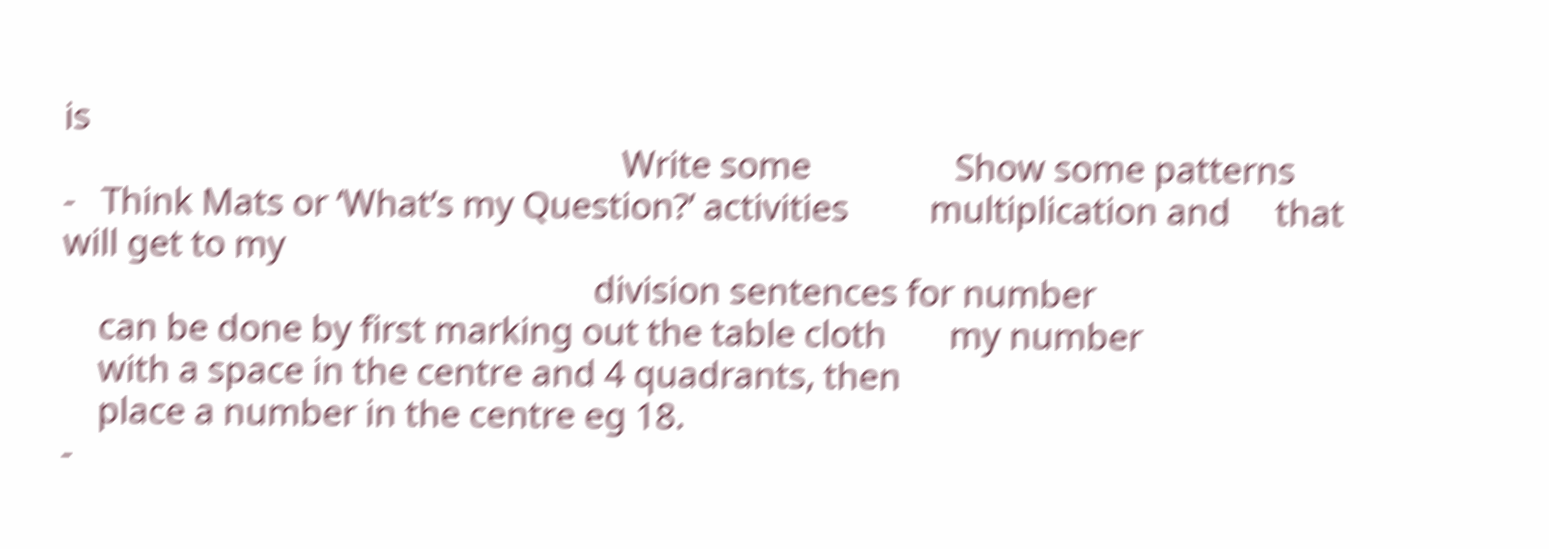is
                                                              Write some                Show some patterns
-   Think Mats or ‘What’s my Question?’ activities         multiplication and     that will get to my
                                                           division sentences for number
    can be done by first marking out the table cloth       my number
    with a space in the centre and 4 quadrants, then
    place a number in the centre eg 18.
-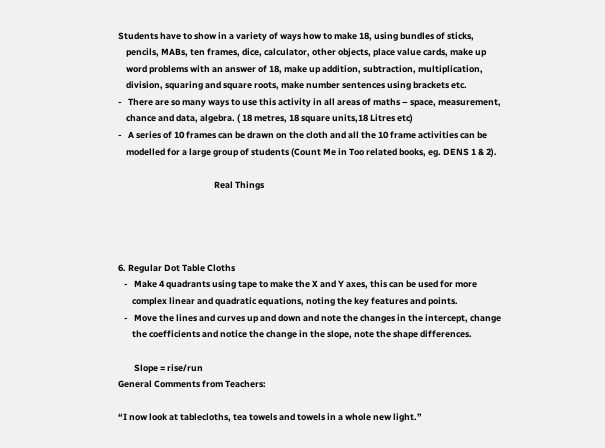Students have to show in a variety of ways how to make 18, using bundles of sticks,
    pencils, MABs, ten frames, dice, calculator, other objects, place value cards, make up
    word problems with an answer of 18, make up addition, subtraction, multiplication,
    division, squaring and square roots, make number sentences using brackets etc.
-   There are so many ways to use this activity in all areas of maths – space, measurement,
    chance and data, algebra. ( 18 metres, 18 square units,18 Litres etc)
-   A series of 10 frames can be drawn on the cloth and all the 10 frame activities can be
    modelled for a large group of students (Count Me in Too related books, eg. DENS 1 & 2).

                                                Real Things




6. Regular Dot Table Cloths
   -   Make 4 quadrants using tape to make the X and Y axes, this can be used for more
       complex linear and quadratic equations, noting the key features and points.
   -   Move the lines and curves up and down and note the changes in the intercept, change
       the coefficients and notice the change in the slope, note the shape differences.

        Slope = rise/run
General Comments from Teachers:

“I now look at tablecloths, tea towels and towels in a whole new light.”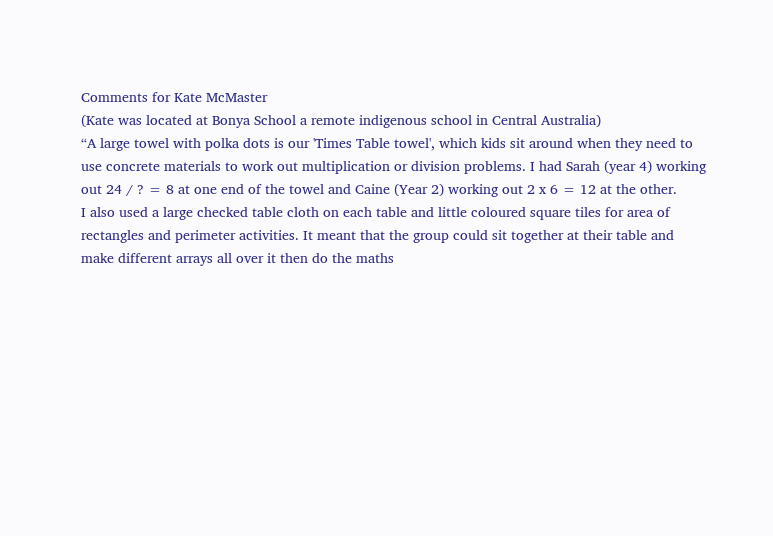Comments for Kate McMaster
(Kate was located at Bonya School a remote indigenous school in Central Australia)
“A large towel with polka dots is our 'Times Table towel', which kids sit around when they need to
use concrete materials to work out multiplication or division problems. I had Sarah (year 4) working
out 24 / ? = 8 at one end of the towel and Caine (Year 2) working out 2 x 6 = 12 at the other.
I also used a large checked table cloth on each table and little coloured square tiles for area of
rectangles and perimeter activities. It meant that the group could sit together at their table and
make different arrays all over it then do the maths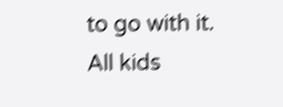to go with it.
All kids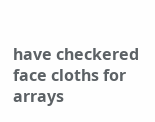have checkered face cloths for arrays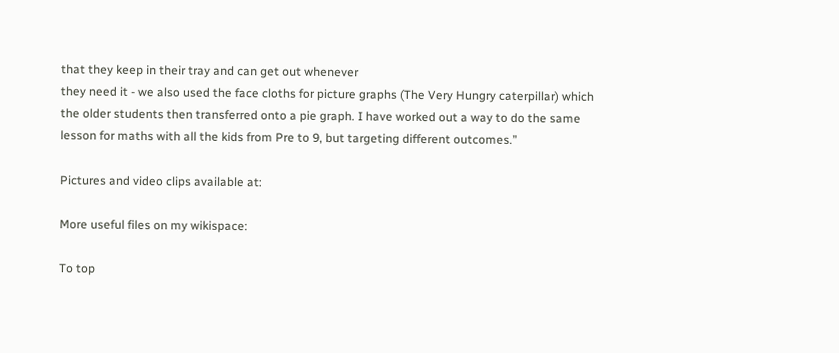that they keep in their tray and can get out whenever
they need it - we also used the face cloths for picture graphs (The Very Hungry caterpillar) which
the older students then transferred onto a pie graph. I have worked out a way to do the same
lesson for maths with all the kids from Pre to 9, but targeting different outcomes.”

Pictures and video clips available at:

More useful files on my wikispace:

To top